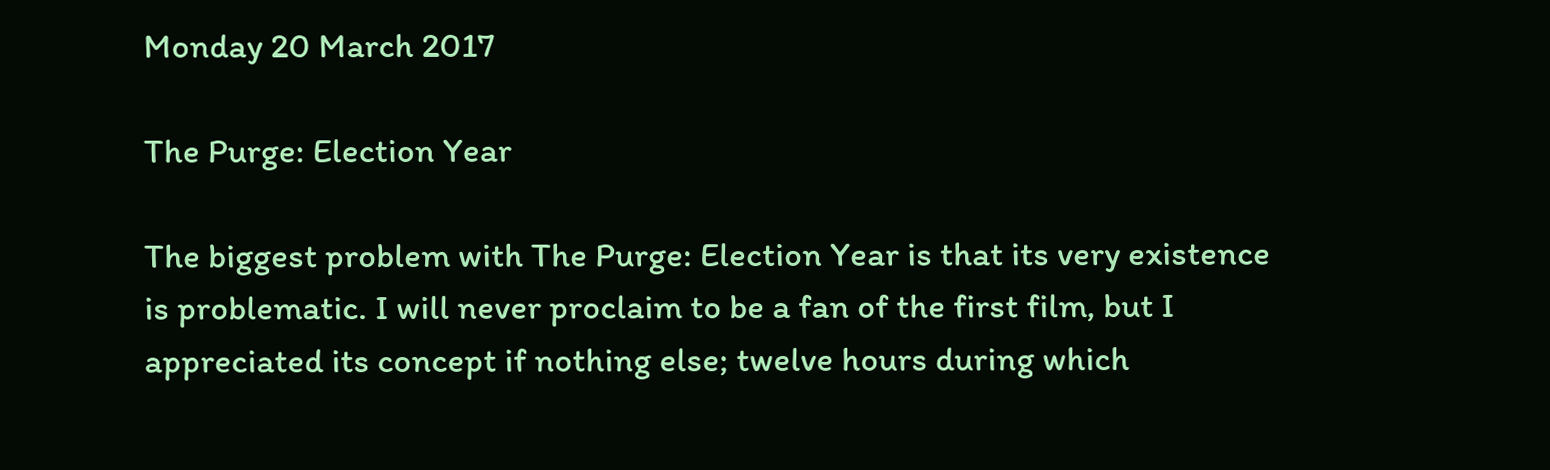Monday 20 March 2017

The Purge: Election Year

The biggest problem with The Purge: Election Year is that its very existence is problematic. I will never proclaim to be a fan of the first film, but I appreciated its concept if nothing else; twelve hours during which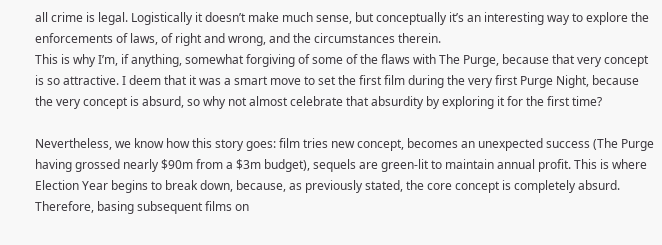all crime is legal. Logistically it doesn’t make much sense, but conceptually it’s an interesting way to explore the enforcements of laws, of right and wrong, and the circumstances therein.
This is why I’m, if anything, somewhat forgiving of some of the flaws with The Purge, because that very concept is so attractive. I deem that it was a smart move to set the first film during the very first Purge Night, because the very concept is absurd, so why not almost celebrate that absurdity by exploring it for the first time?

Nevertheless, we know how this story goes: film tries new concept, becomes an unexpected success (The Purge having grossed nearly $90m from a $3m budget), sequels are green-lit to maintain annual profit. This is where Election Year begins to break down, because, as previously stated, the core concept is completely absurd. Therefore, basing subsequent films on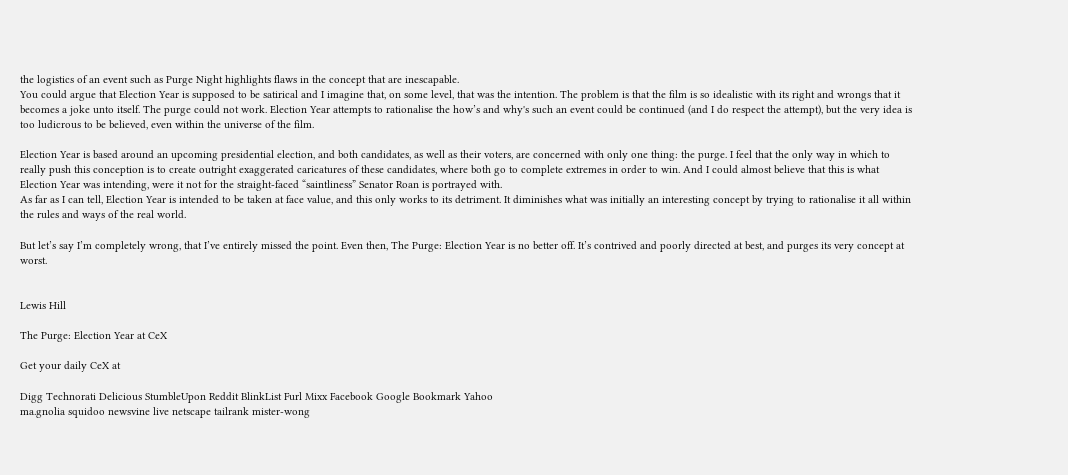the logistics of an event such as Purge Night highlights flaws in the concept that are inescapable.
You could argue that Election Year is supposed to be satirical and I imagine that, on some level, that was the intention. The problem is that the film is so idealistic with its right and wrongs that it becomes a joke unto itself. The purge could not work. Election Year attempts to rationalise the how’s and why's such an event could be continued (and I do respect the attempt), but the very idea is too ludicrous to be believed, even within the universe of the film.

Election Year is based around an upcoming presidential election, and both candidates, as well as their voters, are concerned with only one thing: the purge. I feel that the only way in which to really push this conception is to create outright exaggerated caricatures of these candidates, where both go to complete extremes in order to win. And I could almost believe that this is what Election Year was intending, were it not for the straight-faced “saintliness” Senator Roan is portrayed with.
As far as I can tell, Election Year is intended to be taken at face value, and this only works to its detriment. It diminishes what was initially an interesting concept by trying to rationalise it all within the rules and ways of the real world.

But let’s say I’m completely wrong, that I’ve entirely missed the point. Even then, The Purge: Election Year is no better off. It’s contrived and poorly directed at best, and purges its very concept at worst.


Lewis Hill

The Purge: Election Year at CeX

Get your daily CeX at

Digg Technorati Delicious StumbleUpon Reddit BlinkList Furl Mixx Facebook Google Bookmark Yahoo
ma.gnolia squidoo newsvine live netscape tailrank mister-wong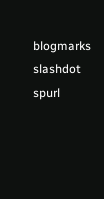blogmarks slashdot spurl